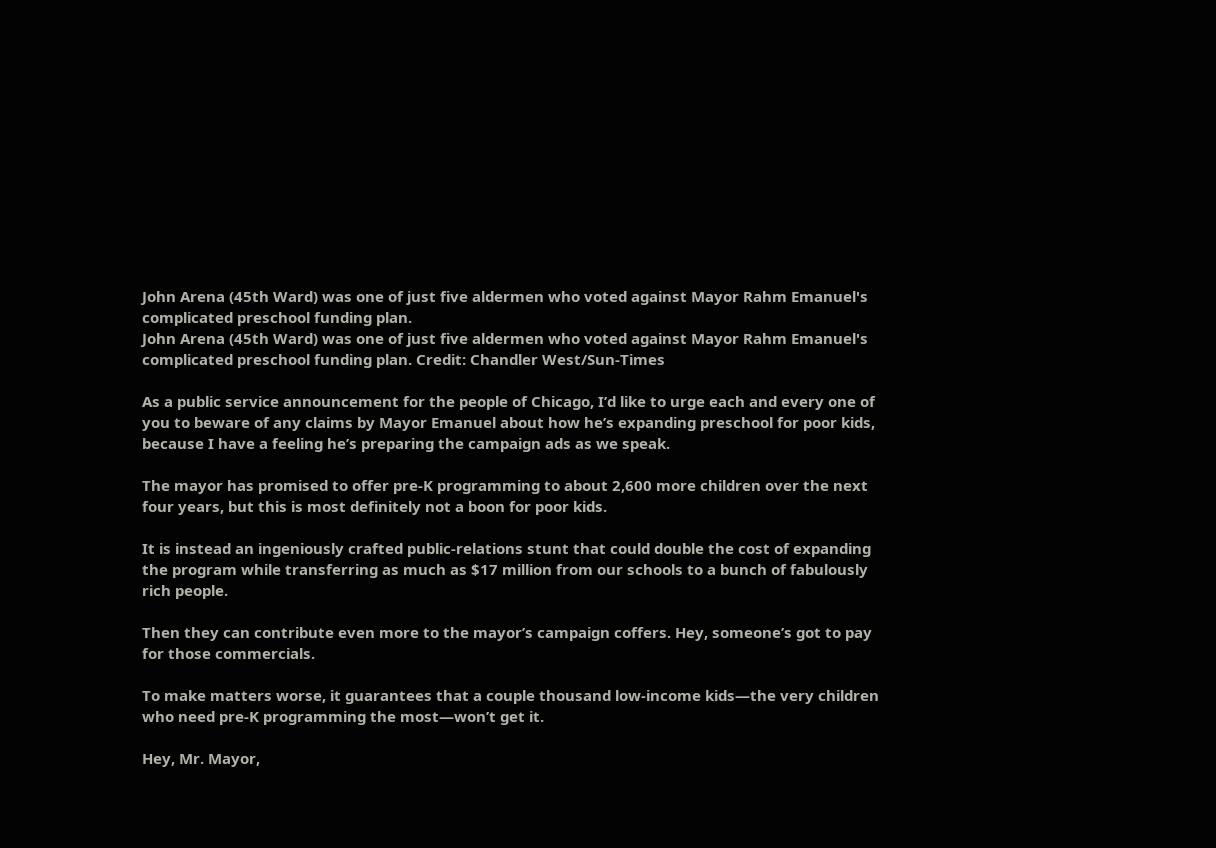John Arena (45th Ward) was one of just five aldermen who voted against Mayor Rahm Emanuel's complicated preschool funding plan.
John Arena (45th Ward) was one of just five aldermen who voted against Mayor Rahm Emanuel's complicated preschool funding plan. Credit: Chandler West/Sun-Times

As a public service announcement for the people of Chicago, I’d like to urge each and every one of you to beware of any claims by Mayor Emanuel about how he’s expanding preschool for poor kids, because I have a feeling he’s preparing the campaign ads as we speak.

The mayor has promised to offer pre-K programming to about 2,600 more children over the next four years, but this is most definitely not a boon for poor kids.

It is instead an ingeniously crafted public-relations stunt that could double the cost of expanding the program while transferring as much as $17 million from our schools to a bunch of fabulously rich people.

Then they can contribute even more to the mayor’s campaign coffers. Hey, someone’s got to pay for those commercials.

To make matters worse, it guarantees that a couple thousand low-income kids—the very children who need pre-K programming the most—won’t get it.

Hey, Mr. Mayor,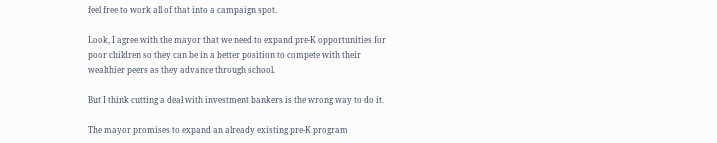feel free to work all of that into a campaign spot.

Look, I agree with the mayor that we need to expand pre-K opportunities for poor children so they can be in a better position to compete with their wealthier peers as they advance through school.

But I think cutting a deal with investment bankers is the wrong way to do it.

The mayor promises to expand an already existing pre-K program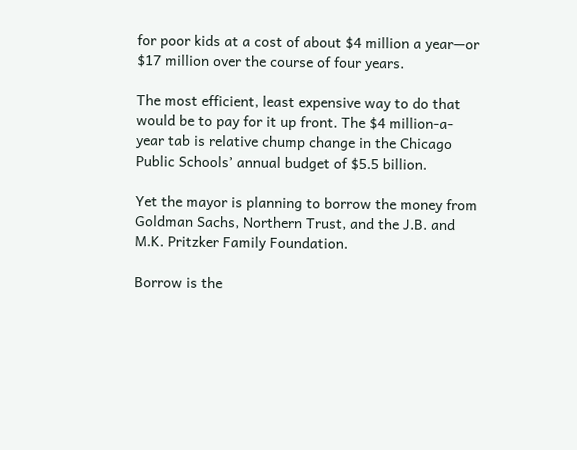for poor kids at a cost of about $4 million a year—or $17 million over the course of four years.

The most efficient, least expensive way to do that would be to pay for it up front. The $4 million-a-year tab is relative chump change in the Chicago Public Schools’ annual budget of $5.5 billion.

Yet the mayor is planning to borrow the money from Goldman Sachs, Northern Trust, and the J.B. and M.K. Pritzker Family Foundation.

Borrow is the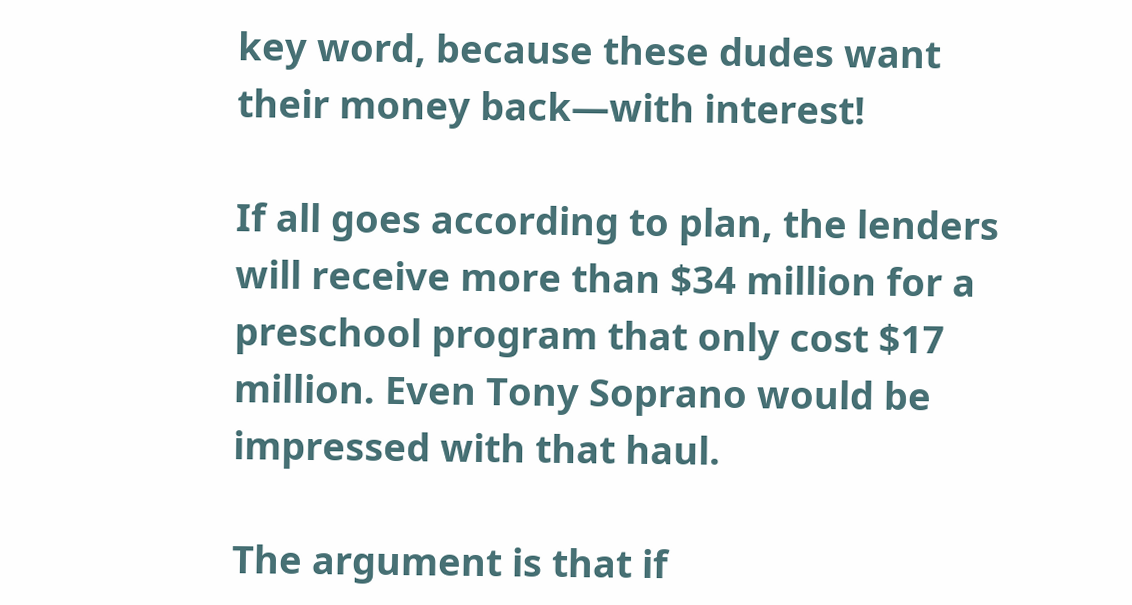key word, because these dudes want their money back—with interest!

If all goes according to plan, the lenders will receive more than $34 million for a preschool program that only cost $17 million. Even Tony Soprano would be impressed with that haul.

The argument is that if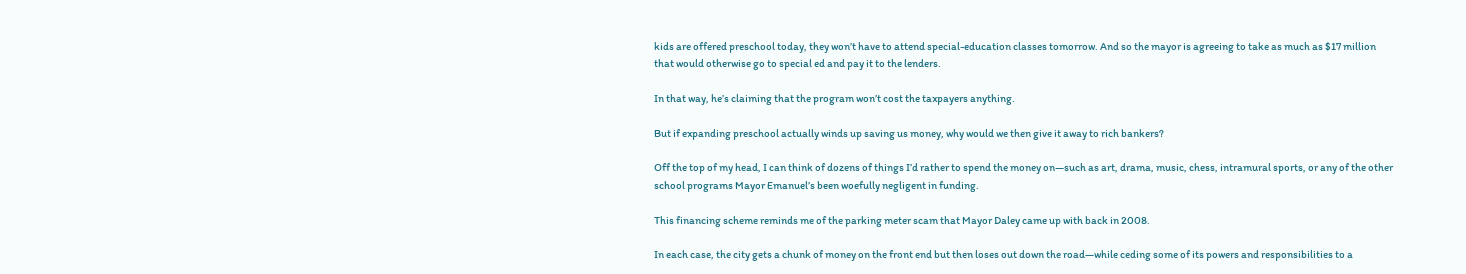kids are offered preschool today, they won’t have to attend special-education classes tomorrow. And so the mayor is agreeing to take as much as $17 million that would otherwise go to special ed and pay it to the lenders.

In that way, he’s claiming that the program won’t cost the taxpayers anything.

But if expanding preschool actually winds up saving us money, why would we then give it away to rich bankers?

Off the top of my head, I can think of dozens of things I’d rather to spend the money on—such as art, drama, music, chess, intramural sports, or any of the other school programs Mayor Emanuel’s been woefully negligent in funding.

This financing scheme reminds me of the parking meter scam that Mayor Daley came up with back in 2008.

In each case, the city gets a chunk of money on the front end but then loses out down the road—while ceding some of its powers and responsibilities to a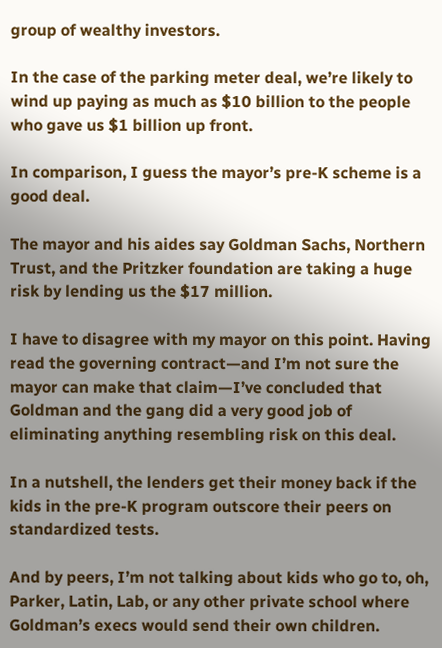group of wealthy investors.

In the case of the parking meter deal, we’re likely to wind up paying as much as $10 billion to the people who gave us $1 billion up front.

In comparison, I guess the mayor’s pre-K scheme is a good deal.

The mayor and his aides say Goldman Sachs, Northern Trust, and the Pritzker foundation are taking a huge risk by lending us the $17 million.

I have to disagree with my mayor on this point. Having read the governing contract—and I’m not sure the mayor can make that claim—I’ve concluded that Goldman and the gang did a very good job of eliminating anything resembling risk on this deal.

In a nutshell, the lenders get their money back if the kids in the pre-K program outscore their peers on standardized tests.

And by peers, I’m not talking about kids who go to, oh, Parker, Latin, Lab, or any other private school where Goldman’s execs would send their own children.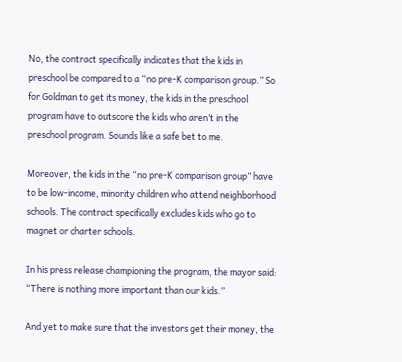No, the contract specifically indicates that the kids in preschool be compared to a “no pre-K comparison group.” So for Goldman to get its money, the kids in the preschool program have to outscore the kids who aren’t in the preschool program. Sounds like a safe bet to me.

Moreover, the kids in the “no pre-K comparison group” have to be low-income, minority children who attend neighborhood schools. The contract specifically excludes kids who go to magnet or charter schools.

In his press release championing the program, the mayor said: “There is nothing more important than our kids.”

And yet to make sure that the investors get their money, the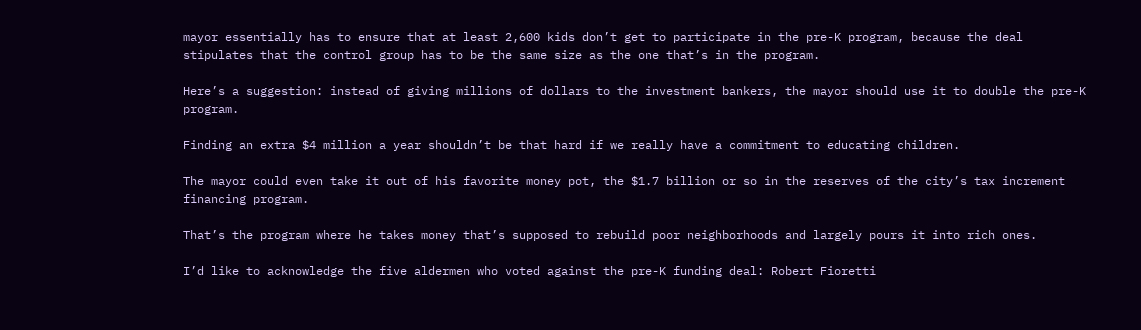mayor essentially has to ensure that at least 2,600 kids don’t get to participate in the pre-K program, because the deal stipulates that the control group has to be the same size as the one that’s in the program.

Here’s a suggestion: instead of giving millions of dollars to the investment bankers, the mayor should use it to double the pre-K program.

Finding an extra $4 million a year shouldn’t be that hard if we really have a commitment to educating children.

The mayor could even take it out of his favorite money pot, the $1.7 billion or so in the reserves of the city’s tax increment financing program.

That’s the program where he takes money that’s supposed to rebuild poor neighborhoods and largely pours it into rich ones.

I’d like to acknowledge the five aldermen who voted against the pre-K funding deal: Robert Fioretti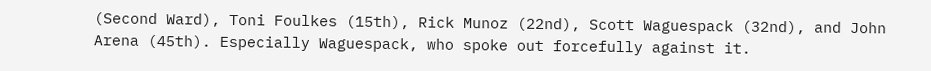(Second Ward), Toni Foulkes (15th), Rick Munoz (22nd), Scott Waguespack (32nd), and John Arena (45th). Especially Waguespack, who spoke out forcefully against it.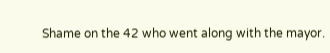Shame on the 42 who went along with the mayor.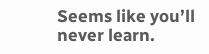Seems like you’ll never learn.